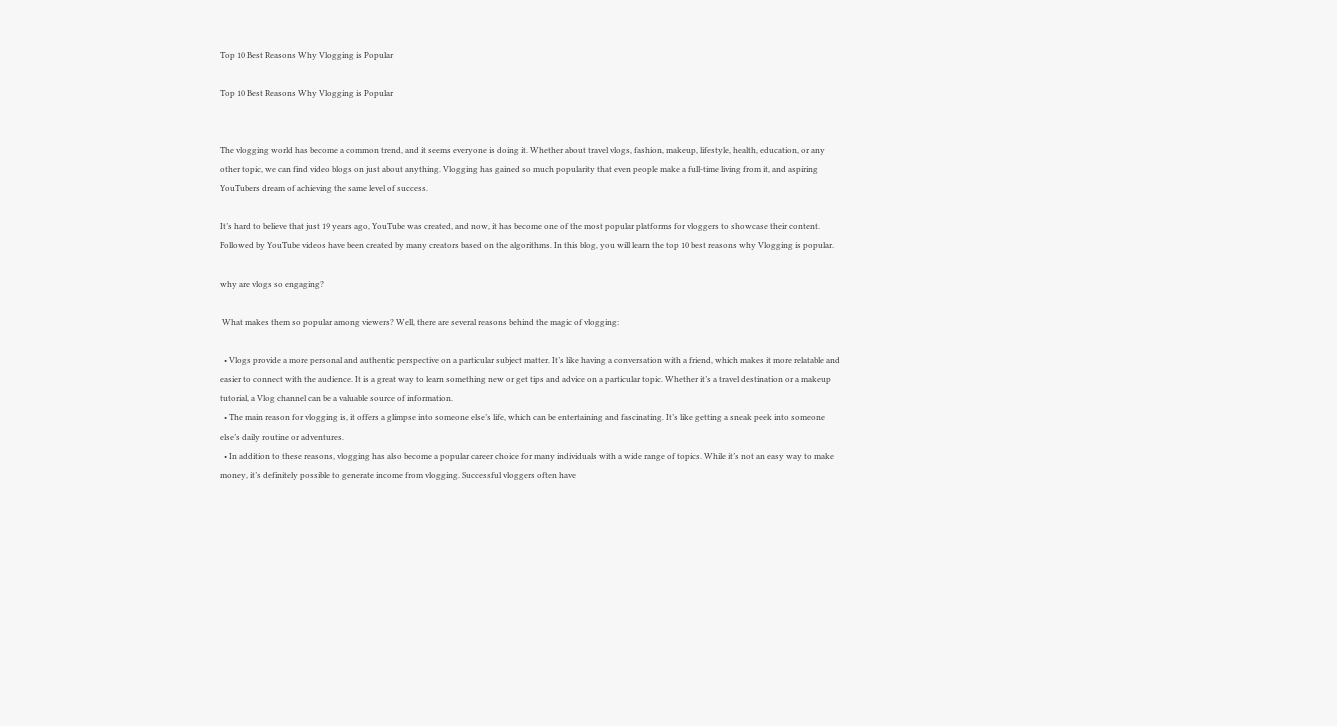Top 10 Best Reasons Why Vlogging is Popular

Top 10 Best Reasons Why Vlogging is Popular


The vlogging world has become a common trend, and it seems everyone is doing it. Whether about travel vlogs, fashion, makeup, lifestyle, health, education, or any other topic, we can find video blogs on just about anything. Vlogging has gained so much popularity that even people make a full-time living from it, and aspiring YouTubers dream of achieving the same level of success.

It’s hard to believe that just 19 years ago, YouTube was created, and now, it has become one of the most popular platforms for vloggers to showcase their content. Followed by YouTube videos have been created by many creators based on the algorithms. In this blog, you will learn the top 10 best reasons why Vlogging is popular.

why are vlogs so engaging?

 What makes them so popular among viewers? Well, there are several reasons behind the magic of vlogging:

  • Vlogs provide a more personal and authentic perspective on a particular subject matter. It’s like having a conversation with a friend, which makes it more relatable and easier to connect with the audience. It is a great way to learn something new or get tips and advice on a particular topic. Whether it’s a travel destination or a makeup tutorial, a Vlog channel can be a valuable source of information.
  • The main reason for vlogging is, it offers a glimpse into someone else’s life, which can be entertaining and fascinating. It’s like getting a sneak peek into someone else’s daily routine or adventures.
  • In addition to these reasons, vlogging has also become a popular career choice for many individuals with a wide range of topics. While it’s not an easy way to make money, it’s definitely possible to generate income from vlogging. Successful vloggers often have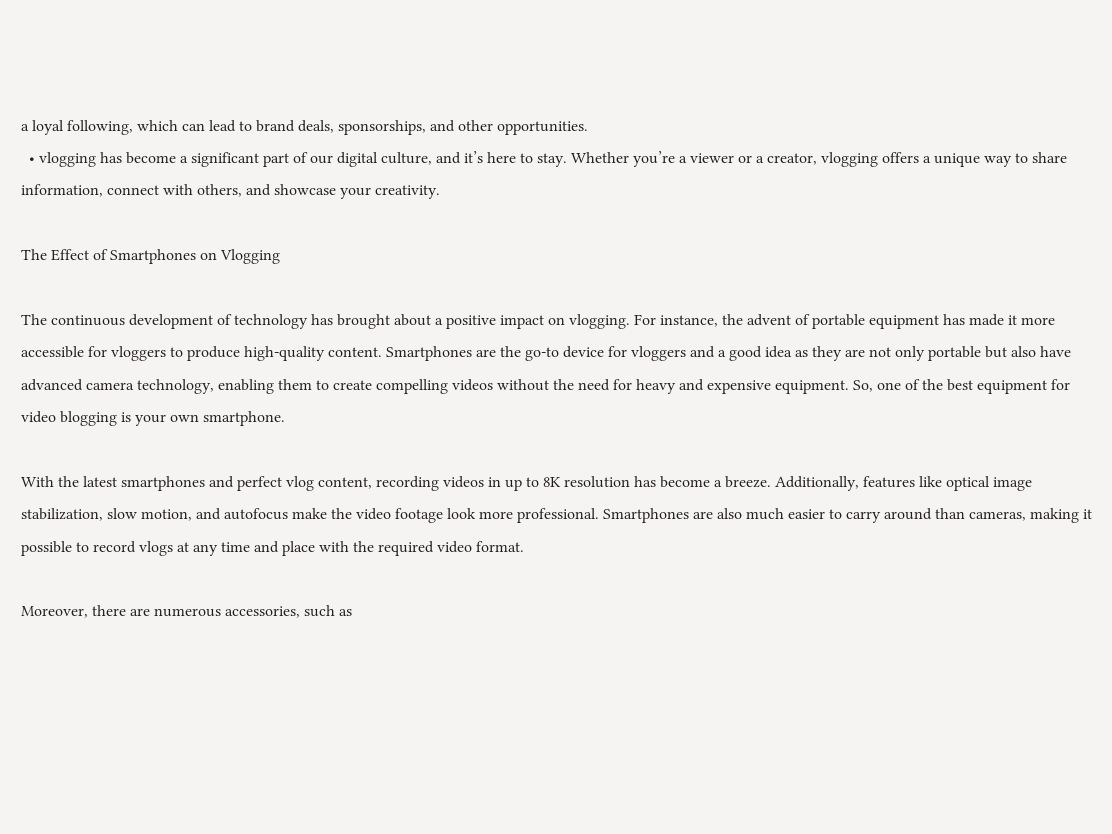a loyal following, which can lead to brand deals, sponsorships, and other opportunities.
  • vlogging has become a significant part of our digital culture, and it’s here to stay. Whether you’re a viewer or a creator, vlogging offers a unique way to share information, connect with others, and showcase your creativity.

The Effect of Smartphones on Vlogging

The continuous development of technology has brought about a positive impact on vlogging. For instance, the advent of portable equipment has made it more accessible for vloggers to produce high-quality content. Smartphones are the go-to device for vloggers and a good idea as they are not only portable but also have advanced camera technology, enabling them to create compelling videos without the need for heavy and expensive equipment. So, one of the best equipment for video blogging is your own smartphone.

With the latest smartphones and perfect vlog content, recording videos in up to 8K resolution has become a breeze. Additionally, features like optical image stabilization, slow motion, and autofocus make the video footage look more professional. Smartphones are also much easier to carry around than cameras, making it possible to record vlogs at any time and place with the required video format.

Moreover, there are numerous accessories, such as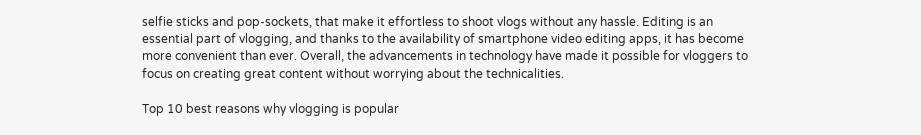selfie sticks and pop-sockets, that make it effortless to shoot vlogs without any hassle. Editing is an essential part of vlogging, and thanks to the availability of smartphone video editing apps, it has become more convenient than ever. Overall, the advancements in technology have made it possible for vloggers to focus on creating great content without worrying about the technicalities.

Top 10 best reasons why vlogging is popular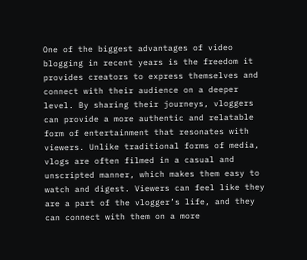One of the biggest advantages of video blogging in recent years is the freedom it provides creators to express themselves and connect with their audience on a deeper level. By sharing their journeys, vloggers can provide a more authentic and relatable form of entertainment that resonates with viewers. Unlike traditional forms of media, vlogs are often filmed in a casual and unscripted manner, which makes them easy to watch and digest. Viewers can feel like they are a part of the vlogger’s life, and they can connect with them on a more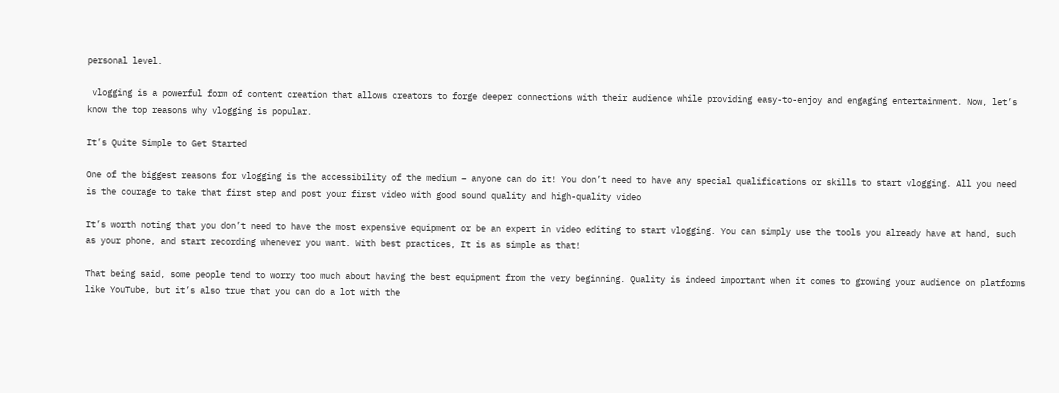personal level.

 vlogging is a powerful form of content creation that allows creators to forge deeper connections with their audience while providing easy-to-enjoy and engaging entertainment. Now, let’s know the top reasons why vlogging is popular.

It’s Quite Simple to Get Started

One of the biggest reasons for vlogging is the accessibility of the medium – anyone can do it! You don’t need to have any special qualifications or skills to start vlogging. All you need is the courage to take that first step and post your first video with good sound quality and high-quality video

It’s worth noting that you don’t need to have the most expensive equipment or be an expert in video editing to start vlogging. You can simply use the tools you already have at hand, such as your phone, and start recording whenever you want. With best practices, It is as simple as that!

That being said, some people tend to worry too much about having the best equipment from the very beginning. Quality is indeed important when it comes to growing your audience on platforms like YouTube, but it’s also true that you can do a lot with the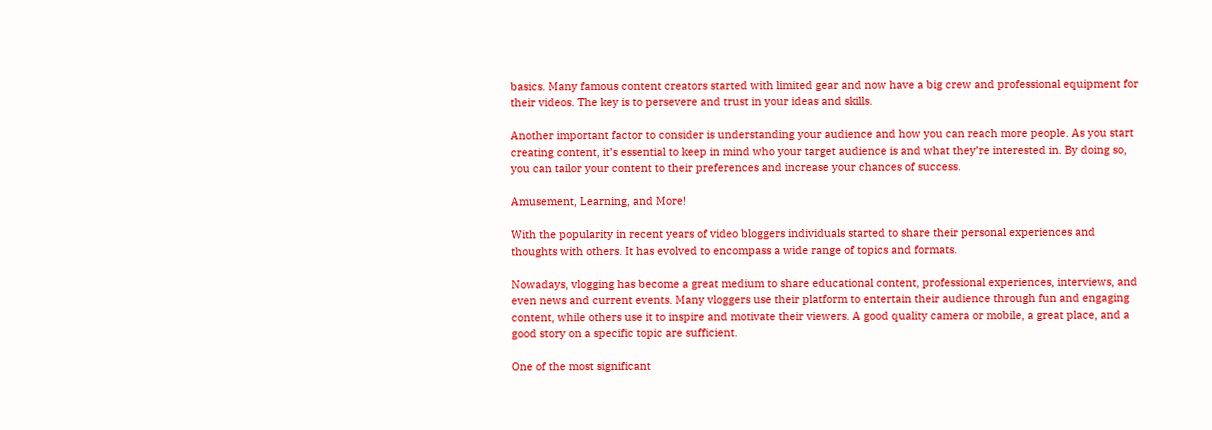basics. Many famous content creators started with limited gear and now have a big crew and professional equipment for their videos. The key is to persevere and trust in your ideas and skills.

Another important factor to consider is understanding your audience and how you can reach more people. As you start creating content, it’s essential to keep in mind who your target audience is and what they’re interested in. By doing so, you can tailor your content to their preferences and increase your chances of success.

Amusement, Learning, and More!

With the popularity in recent years of video bloggers individuals started to share their personal experiences and thoughts with others. It has evolved to encompass a wide range of topics and formats.

Nowadays, vlogging has become a great medium to share educational content, professional experiences, interviews, and even news and current events. Many vloggers use their platform to entertain their audience through fun and engaging content, while others use it to inspire and motivate their viewers. A good quality camera or mobile, a great place, and a good story on a specific topic are sufficient.

One of the most significant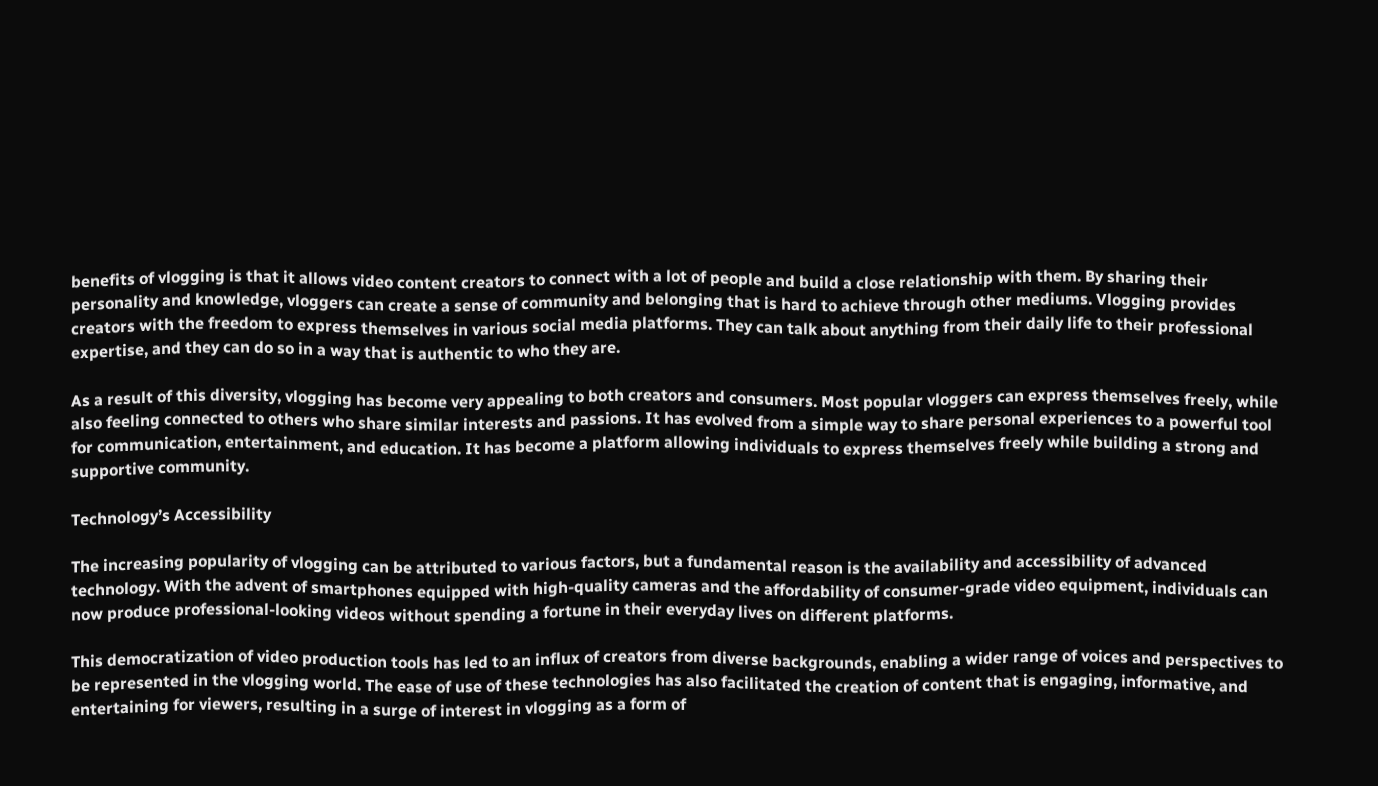benefits of vlogging is that it allows video content creators to connect with a lot of people and build a close relationship with them. By sharing their personality and knowledge, vloggers can create a sense of community and belonging that is hard to achieve through other mediums. Vlogging provides creators with the freedom to express themselves in various social media platforms. They can talk about anything from their daily life to their professional expertise, and they can do so in a way that is authentic to who they are.

As a result of this diversity, vlogging has become very appealing to both creators and consumers. Most popular vloggers can express themselves freely, while also feeling connected to others who share similar interests and passions. It has evolved from a simple way to share personal experiences to a powerful tool for communication, entertainment, and education. It has become a platform allowing individuals to express themselves freely while building a strong and supportive community.

Technology’s Accessibility

The increasing popularity of vlogging can be attributed to various factors, but a fundamental reason is the availability and accessibility of advanced technology. With the advent of smartphones equipped with high-quality cameras and the affordability of consumer-grade video equipment, individuals can now produce professional-looking videos without spending a fortune in their everyday lives on different platforms.

This democratization of video production tools has led to an influx of creators from diverse backgrounds, enabling a wider range of voices and perspectives to be represented in the vlogging world. The ease of use of these technologies has also facilitated the creation of content that is engaging, informative, and entertaining for viewers, resulting in a surge of interest in vlogging as a form of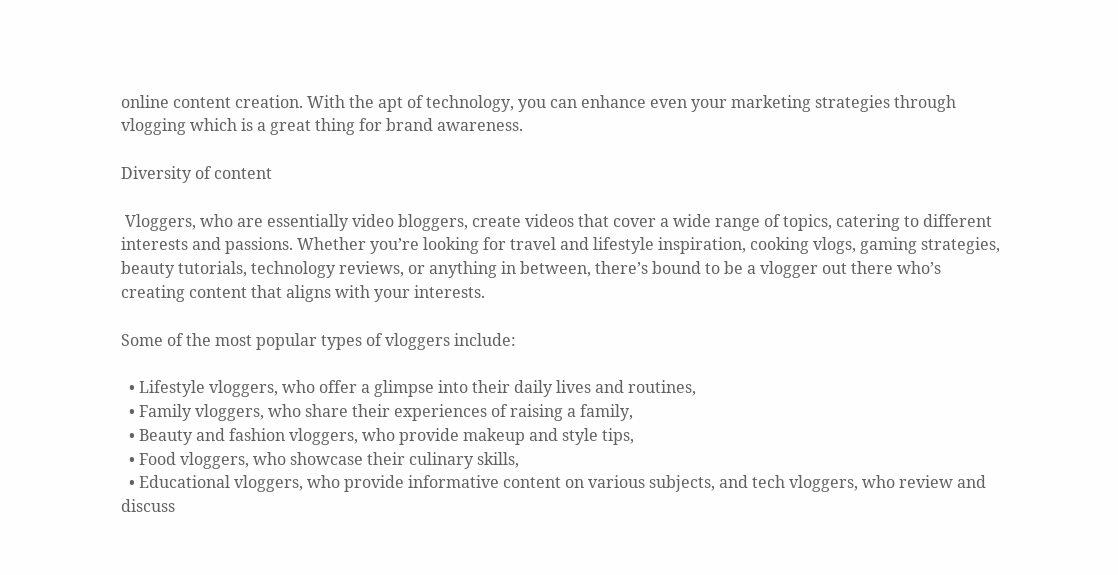online content creation. With the apt of technology, you can enhance even your marketing strategies through vlogging which is a great thing for brand awareness.

Diversity of content

 Vloggers, who are essentially video bloggers, create videos that cover a wide range of topics, catering to different interests and passions. Whether you’re looking for travel and lifestyle inspiration, cooking vlogs, gaming strategies, beauty tutorials, technology reviews, or anything in between, there’s bound to be a vlogger out there who’s creating content that aligns with your interests.

Some of the most popular types of vloggers include:

  • Lifestyle vloggers, who offer a glimpse into their daily lives and routines,
  • Family vloggers, who share their experiences of raising a family,
  • Beauty and fashion vloggers, who provide makeup and style tips,
  • Food vloggers, who showcase their culinary skills,
  • Educational vloggers, who provide informative content on various subjects, and tech vloggers, who review and discuss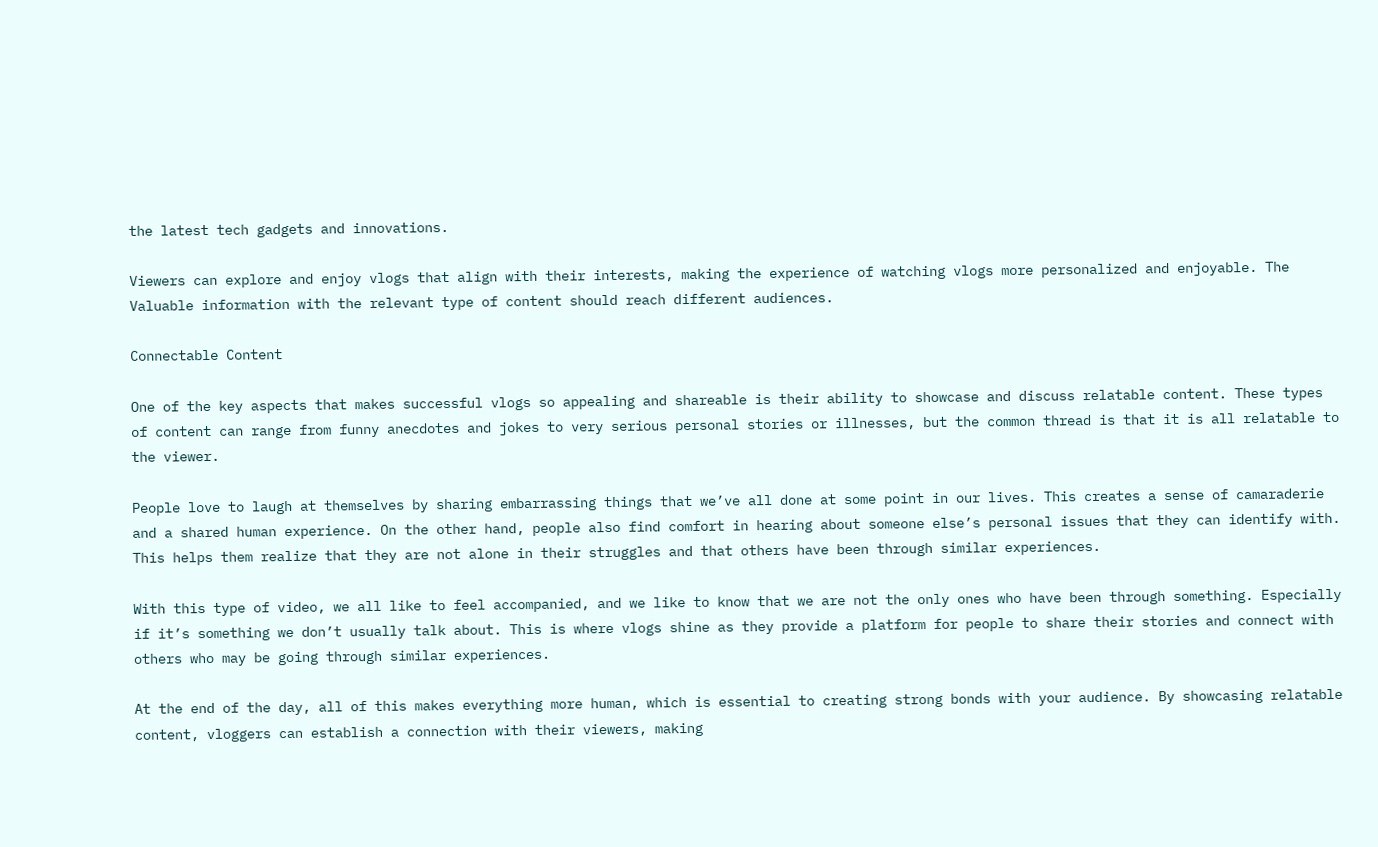the latest tech gadgets and innovations.

Viewers can explore and enjoy vlogs that align with their interests, making the experience of watching vlogs more personalized and enjoyable. The Valuable information with the relevant type of content should reach different audiences.

Connectable Content

One of the key aspects that makes successful vlogs so appealing and shareable is their ability to showcase and discuss relatable content. These types of content can range from funny anecdotes and jokes to very serious personal stories or illnesses, but the common thread is that it is all relatable to the viewer.

People love to laugh at themselves by sharing embarrassing things that we’ve all done at some point in our lives. This creates a sense of camaraderie and a shared human experience. On the other hand, people also find comfort in hearing about someone else’s personal issues that they can identify with. This helps them realize that they are not alone in their struggles and that others have been through similar experiences.

With this type of video, we all like to feel accompanied, and we like to know that we are not the only ones who have been through something. Especially if it’s something we don’t usually talk about. This is where vlogs shine as they provide a platform for people to share their stories and connect with others who may be going through similar experiences.

At the end of the day, all of this makes everything more human, which is essential to creating strong bonds with your audience. By showcasing relatable content, vloggers can establish a connection with their viewers, making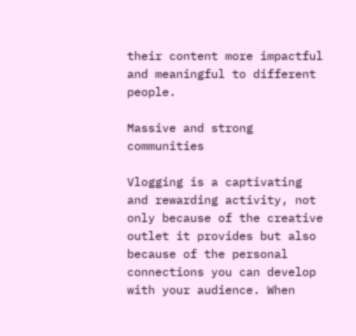their content more impactful and meaningful to different people.

Massive and strong communities

Vlogging is a captivating and rewarding activity, not only because of the creative outlet it provides but also because of the personal connections you can develop with your audience. When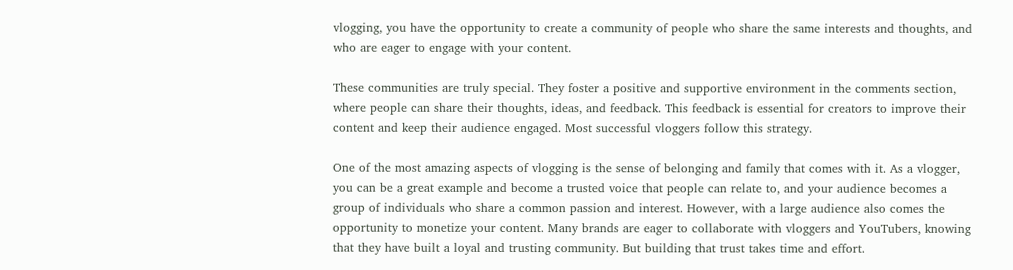vlogging, you have the opportunity to create a community of people who share the same interests and thoughts, and who are eager to engage with your content.

These communities are truly special. They foster a positive and supportive environment in the comments section, where people can share their thoughts, ideas, and feedback. This feedback is essential for creators to improve their content and keep their audience engaged. Most successful vloggers follow this strategy.

One of the most amazing aspects of vlogging is the sense of belonging and family that comes with it. As a vlogger, you can be a great example and become a trusted voice that people can relate to, and your audience becomes a group of individuals who share a common passion and interest. However, with a large audience also comes the opportunity to monetize your content. Many brands are eager to collaborate with vloggers and YouTubers, knowing that they have built a loyal and trusting community. But building that trust takes time and effort.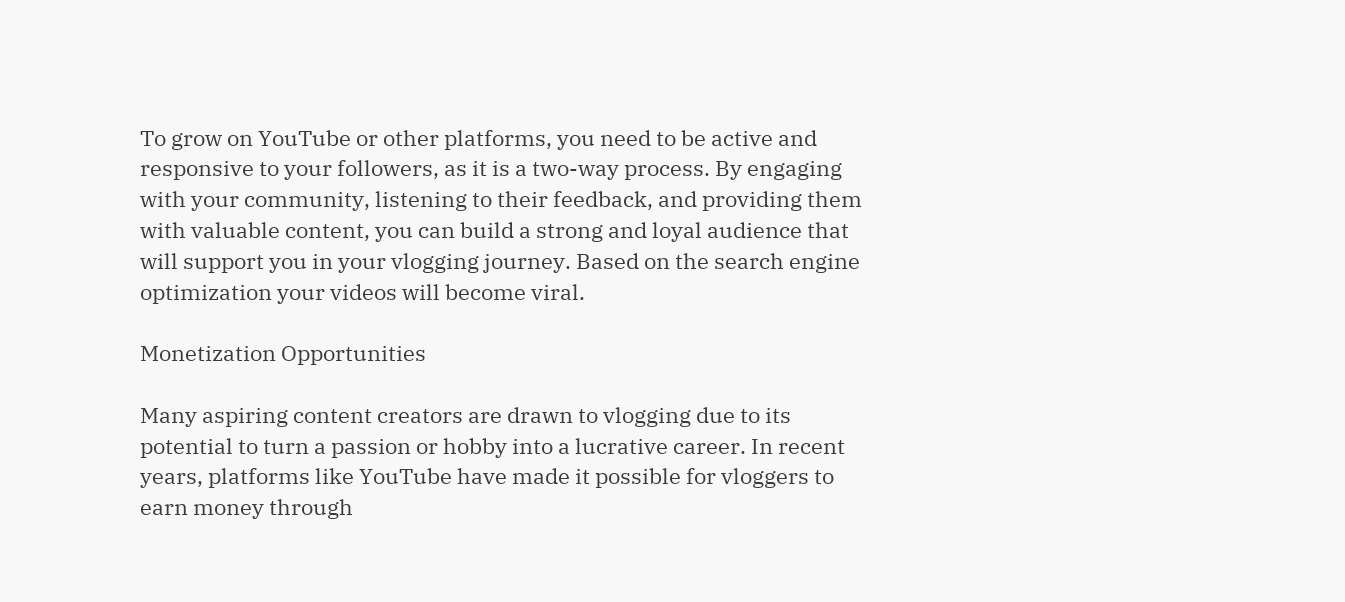To grow on YouTube or other platforms, you need to be active and responsive to your followers, as it is a two-way process. By engaging with your community, listening to their feedback, and providing them with valuable content, you can build a strong and loyal audience that will support you in your vlogging journey. Based on the search engine optimization your videos will become viral.

Monetization Opportunities

Many aspiring content creators are drawn to vlogging due to its potential to turn a passion or hobby into a lucrative career. In recent years, platforms like YouTube have made it possible for vloggers to earn money through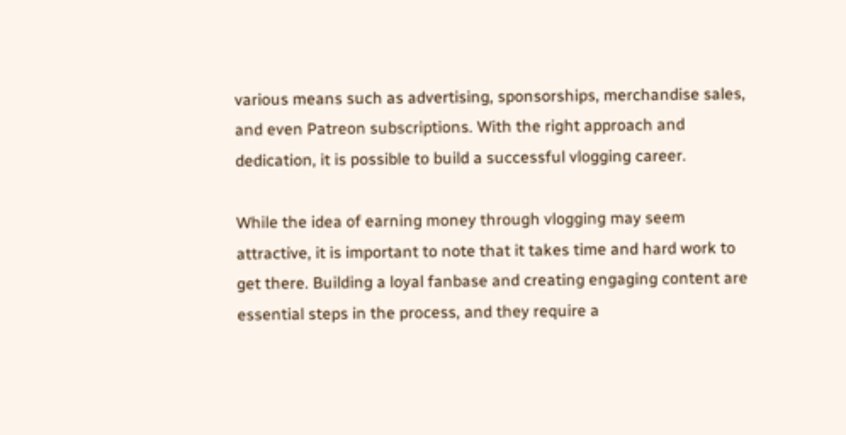various means such as advertising, sponsorships, merchandise sales, and even Patreon subscriptions. With the right approach and dedication, it is possible to build a successful vlogging career.

While the idea of earning money through vlogging may seem attractive, it is important to note that it takes time and hard work to get there. Building a loyal fanbase and creating engaging content are essential steps in the process, and they require a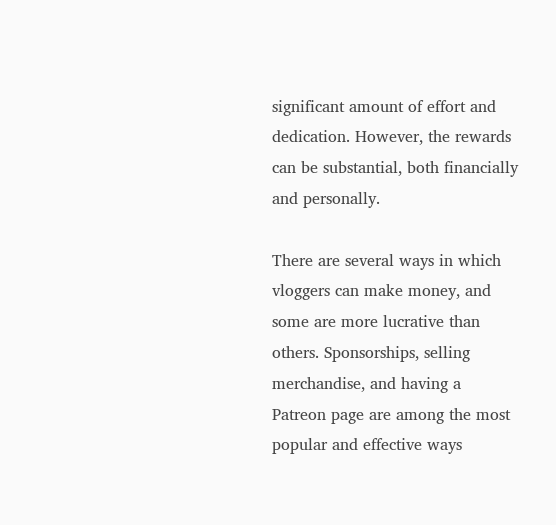significant amount of effort and dedication. However, the rewards can be substantial, both financially and personally.

There are several ways in which vloggers can make money, and some are more lucrative than others. Sponsorships, selling merchandise, and having a Patreon page are among the most popular and effective ways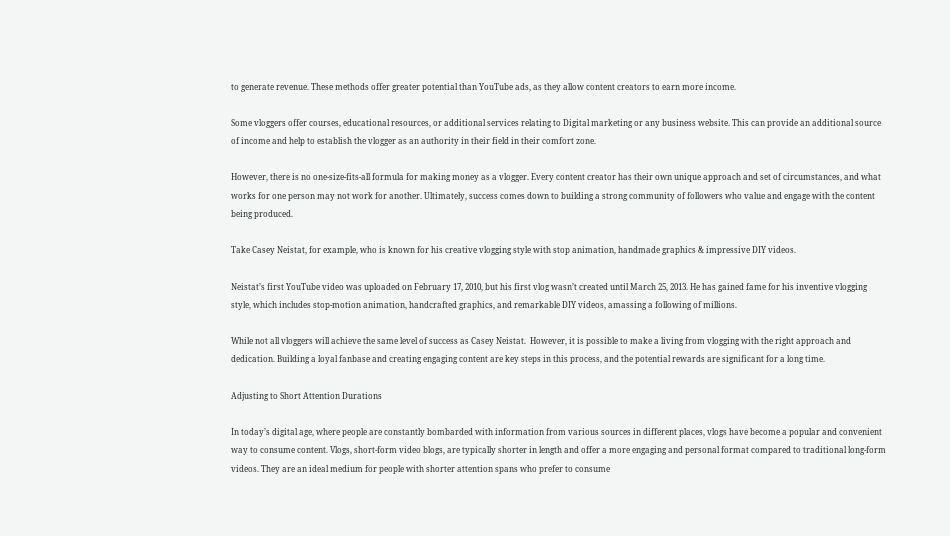to generate revenue. These methods offer greater potential than YouTube ads, as they allow content creators to earn more income.

Some vloggers offer courses, educational resources, or additional services relating to Digital marketing or any business website. This can provide an additional source of income and help to establish the vlogger as an authority in their field in their comfort zone.

However, there is no one-size-fits-all formula for making money as a vlogger. Every content creator has their own unique approach and set of circumstances, and what works for one person may not work for another. Ultimately, success comes down to building a strong community of followers who value and engage with the content being produced.

Take Casey Neistat, for example, who is known for his creative vlogging style with stop animation, handmade graphics & impressive DIY videos.

Neistat’s first YouTube video was uploaded on February 17, 2010, but his first vlog wasn’t created until March 25, 2013. He has gained fame for his inventive vlogging style, which includes stop-motion animation, handcrafted graphics, and remarkable DIY videos, amassing a following of millions.

While not all vloggers will achieve the same level of success as Casey Neistat.  However, it is possible to make a living from vlogging with the right approach and dedication. Building a loyal fanbase and creating engaging content are key steps in this process, and the potential rewards are significant for a long time.

Adjusting to Short Attention Durations

In today’s digital age, where people are constantly bombarded with information from various sources in different places, vlogs have become a popular and convenient way to consume content. Vlogs, short-form video blogs, are typically shorter in length and offer a more engaging and personal format compared to traditional long-form videos. They are an ideal medium for people with shorter attention spans who prefer to consume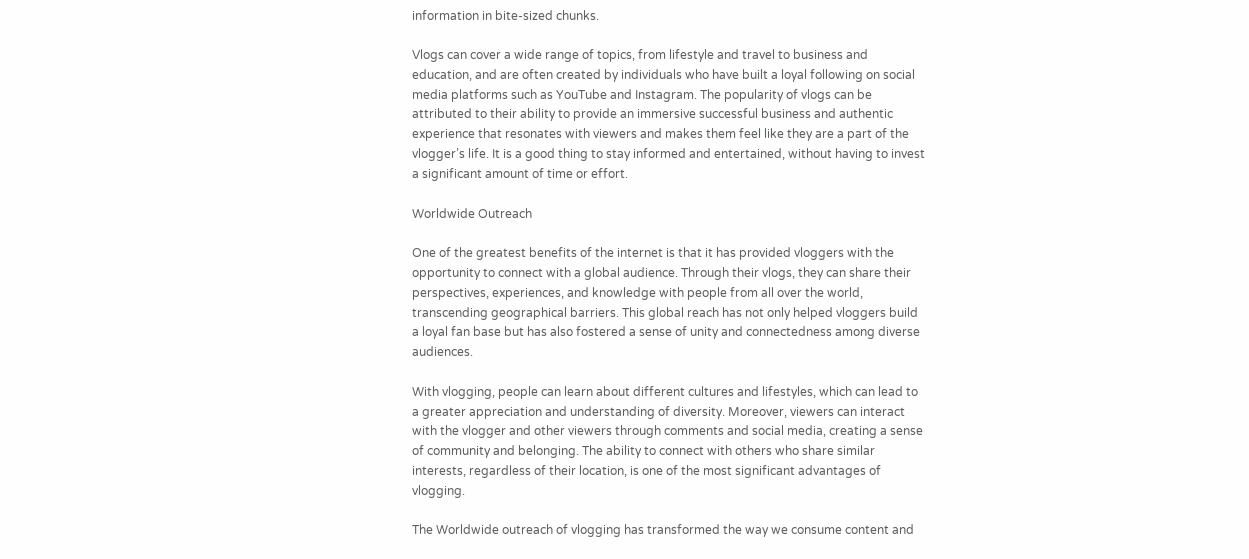information in bite-sized chunks.

Vlogs can cover a wide range of topics, from lifestyle and travel to business and education, and are often created by individuals who have built a loyal following on social media platforms such as YouTube and Instagram. The popularity of vlogs can be attributed to their ability to provide an immersive successful business and authentic experience that resonates with viewers and makes them feel like they are a part of the vlogger’s life. It is a good thing to stay informed and entertained, without having to invest a significant amount of time or effort.

Worldwide Outreach

One of the greatest benefits of the internet is that it has provided vloggers with the opportunity to connect with a global audience. Through their vlogs, they can share their perspectives, experiences, and knowledge with people from all over the world, transcending geographical barriers. This global reach has not only helped vloggers build a loyal fan base but has also fostered a sense of unity and connectedness among diverse audiences.

With vlogging, people can learn about different cultures and lifestyles, which can lead to a greater appreciation and understanding of diversity. Moreover, viewers can interact with the vlogger and other viewers through comments and social media, creating a sense of community and belonging. The ability to connect with others who share similar interests, regardless of their location, is one of the most significant advantages of vlogging.

The Worldwide outreach of vlogging has transformed the way we consume content and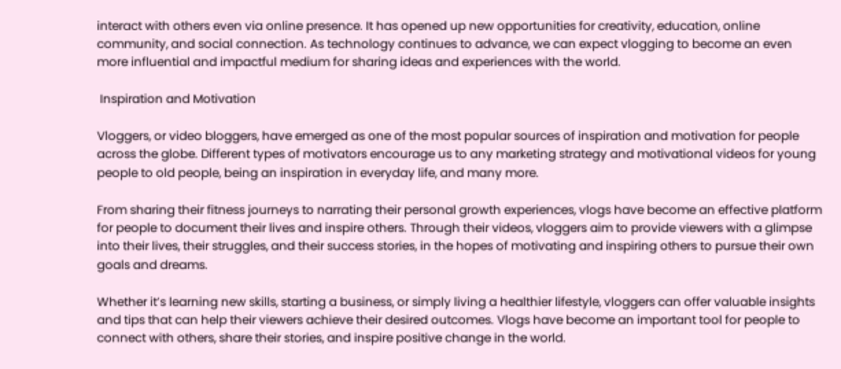interact with others even via online presence. It has opened up new opportunities for creativity, education, online community, and social connection. As technology continues to advance, we can expect vlogging to become an even more influential and impactful medium for sharing ideas and experiences with the world.

 Inspiration and Motivation

Vloggers, or video bloggers, have emerged as one of the most popular sources of inspiration and motivation for people across the globe. Different types of motivators encourage us to any marketing strategy and motivational videos for young people to old people, being an inspiration in everyday life, and many more.

From sharing their fitness journeys to narrating their personal growth experiences, vlogs have become an effective platform for people to document their lives and inspire others. Through their videos, vloggers aim to provide viewers with a glimpse into their lives, their struggles, and their success stories, in the hopes of motivating and inspiring others to pursue their own goals and dreams.

Whether it’s learning new skills, starting a business, or simply living a healthier lifestyle, vloggers can offer valuable insights and tips that can help their viewers achieve their desired outcomes. Vlogs have become an important tool for people to connect with others, share their stories, and inspire positive change in the world.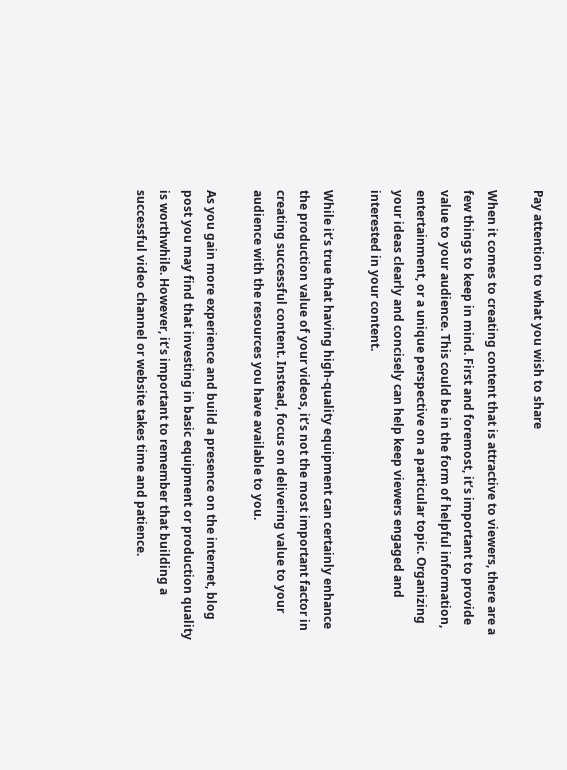Pay attention to what you wish to share

When it comes to creating content that is attractive to viewers, there are a few things to keep in mind. First and foremost, it’s important to provide value to your audience. This could be in the form of helpful information, entertainment, or a unique perspective on a particular topic. Organizing your ideas clearly and concisely can help keep viewers engaged and interested in your content.

While it’s true that having high-quality equipment can certainly enhance the production value of your videos, it’s not the most important factor in creating successful content. Instead, focus on delivering value to your audience with the resources you have available to you.

As you gain more experience and build a presence on the internet, blog post you may find that investing in basic equipment or production quality is worthwhile. However, it’s important to remember that building a successful video channel or website takes time and patience.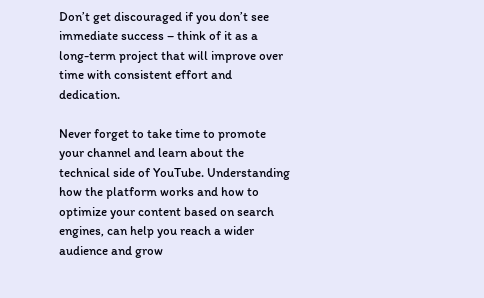Don’t get discouraged if you don’t see immediate success – think of it as a long-term project that will improve over time with consistent effort and dedication.

Never forget to take time to promote your channel and learn about the technical side of YouTube. Understanding how the platform works and how to optimize your content based on search engines, can help you reach a wider audience and grow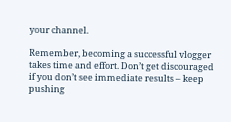your channel.

Remember, becoming a successful vlogger takes time and effort. Don’t get discouraged if you don’t see immediate results – keep pushing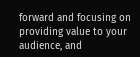forward and focusing on providing value to your audience, and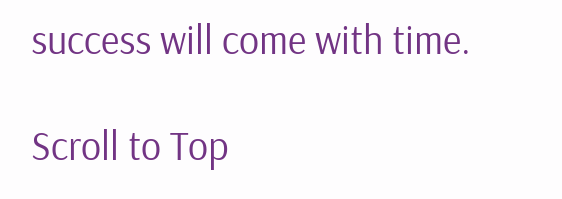success will come with time.

Scroll to Top